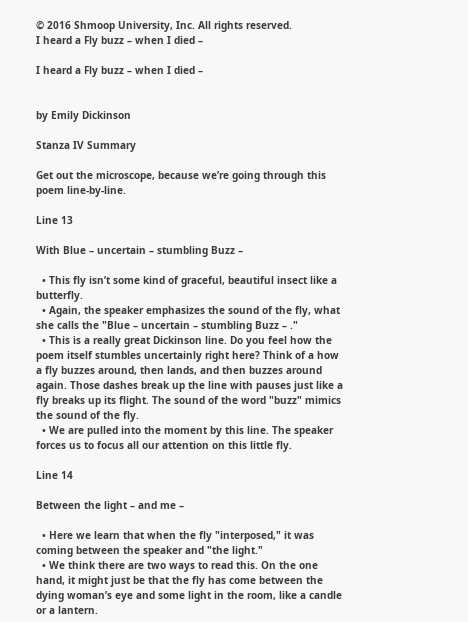© 2016 Shmoop University, Inc. All rights reserved.
I heard a Fly buzz – when I died –

I heard a Fly buzz – when I died –


by Emily Dickinson

Stanza IV Summary

Get out the microscope, because we’re going through this poem line-by-line.

Line 13

With Blue – uncertain – stumbling Buzz –

  • This fly isn’t some kind of graceful, beautiful insect like a butterfly.
  • Again, the speaker emphasizes the sound of the fly, what she calls the "Blue – uncertain – stumbling Buzz – ."
  • This is a really great Dickinson line. Do you feel how the poem itself stumbles uncertainly right here? Think of a how a fly buzzes around, then lands, and then buzzes around again. Those dashes break up the line with pauses just like a fly breaks up its flight. The sound of the word "buzz" mimics the sound of the fly.
  • We are pulled into the moment by this line. The speaker forces us to focus all our attention on this little fly.

Line 14

Between the light – and me –

  • Here we learn that when the fly "interposed," it was coming between the speaker and "the light."
  • We think there are two ways to read this. On the one hand, it might just be that the fly has come between the dying woman’s eye and some light in the room, like a candle or a lantern.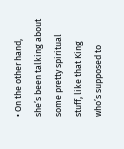• On the other hand, she’s been talking about some pretty spiritual stuff, like that King who’s supposed to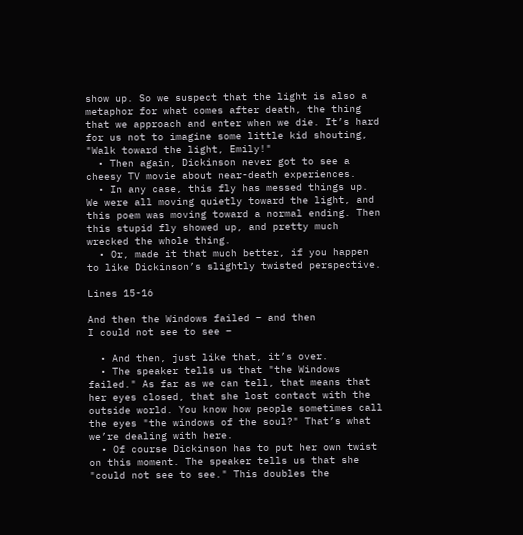show up. So we suspect that the light is also a metaphor for what comes after death, the thing that we approach and enter when we die. It’s hard for us not to imagine some little kid shouting, "Walk toward the light, Emily!"
  • Then again, Dickinson never got to see a cheesy TV movie about near-death experiences.
  • In any case, this fly has messed things up. We were all moving quietly toward the light, and this poem was moving toward a normal ending. Then this stupid fly showed up, and pretty much wrecked the whole thing.
  • Or, made it that much better, if you happen to like Dickinson’s slightly twisted perspective.

Lines 15-16

And then the Windows failed – and then
I could not see to see –

  • And then, just like that, it’s over.
  • The speaker tells us that "the Windows failed." As far as we can tell, that means that her eyes closed, that she lost contact with the outside world. You know how people sometimes call the eyes "the windows of the soul?" That’s what we’re dealing with here.
  • Of course Dickinson has to put her own twist on this moment. The speaker tells us that she "could not see to see." This doubles the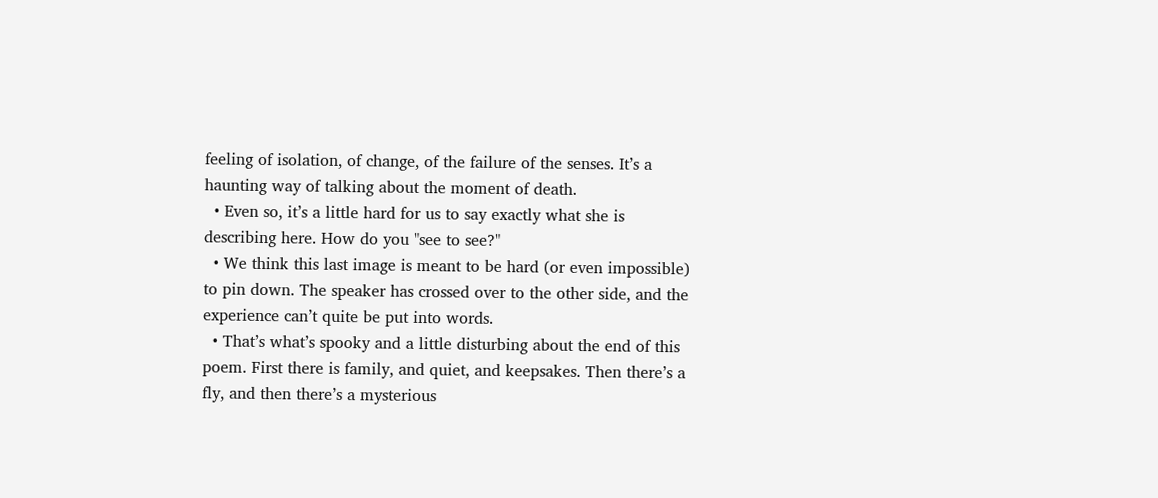feeling of isolation, of change, of the failure of the senses. It’s a haunting way of talking about the moment of death.
  • Even so, it’s a little hard for us to say exactly what she is describing here. How do you "see to see?"
  • We think this last image is meant to be hard (or even impossible) to pin down. The speaker has crossed over to the other side, and the experience can’t quite be put into words.
  • That’s what’s spooky and a little disturbing about the end of this poem. First there is family, and quiet, and keepsakes. Then there’s a fly, and then there’s a mysterious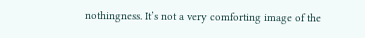nothingness. It’s not a very comforting image of the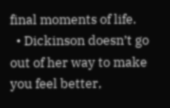final moments of life.
  • Dickinson doesn’t go out of her way to make you feel better,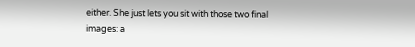either. She just lets you sit with those two final images: a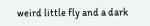weird little fly and a dark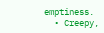emptiness.
  • Creepy,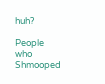huh?

People who Shmooped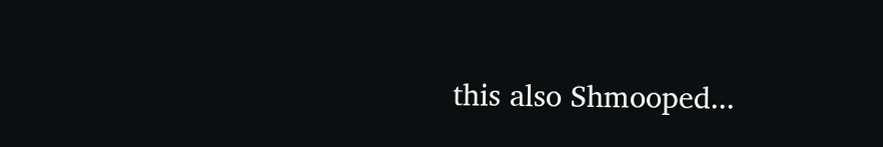this also Shmooped...